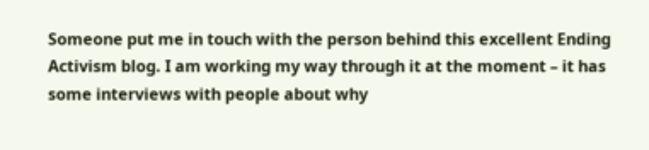Someone put me in touch with the person behind this excellent Ending Activism blog. I am working my way through it at the moment – it has some interviews with people about why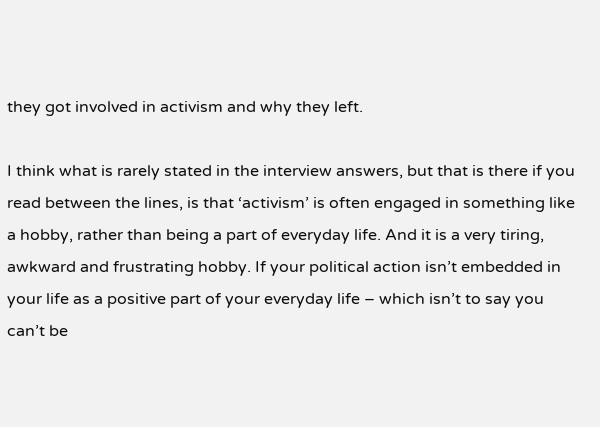they got involved in activism and why they left.

I think what is rarely stated in the interview answers, but that is there if you read between the lines, is that ‘activism’ is often engaged in something like a hobby, rather than being a part of everyday life. And it is a very tiring, awkward and frustrating hobby. If your political action isn’t embedded in your life as a positive part of your everyday life – which isn’t to say you can’t be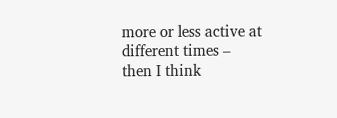more or less active at different times – then I think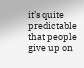it’s quite predictable that people give up on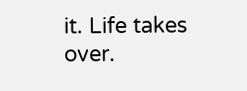it. Life takes over.